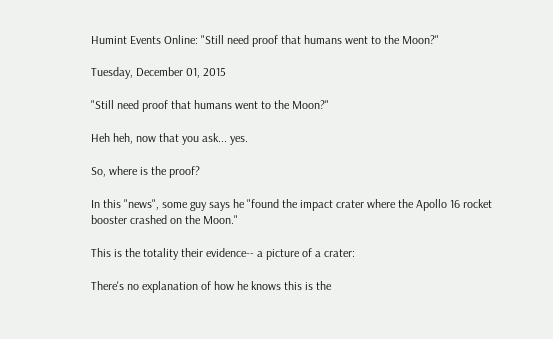Humint Events Online: "Still need proof that humans went to the Moon?"

Tuesday, December 01, 2015

"Still need proof that humans went to the Moon?"

Heh heh, now that you ask... yes.

So, where is the proof?

In this "news", some guy says he "found the impact crater where the Apollo 16 rocket booster crashed on the Moon."

This is the totality their evidence-- a picture of a crater:

There's no explanation of how he knows this is the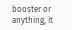booster or anything, it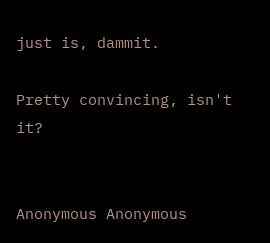just is, dammit.

Pretty convincing, isn't it?


Anonymous Anonymous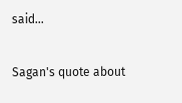said...

Sagan's quote about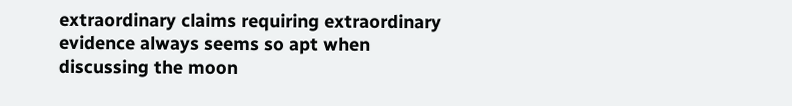extraordinary claims requiring extraordinary evidence always seems so apt when discussing the moon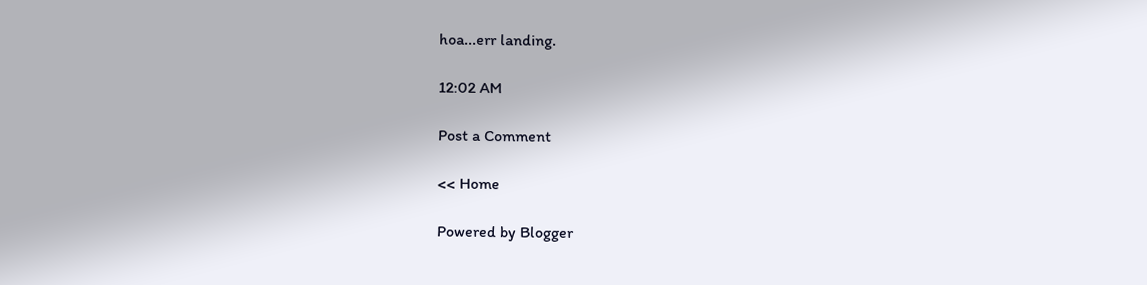hoa...err landing.

12:02 AM

Post a Comment

<< Home

Powered by Blogger